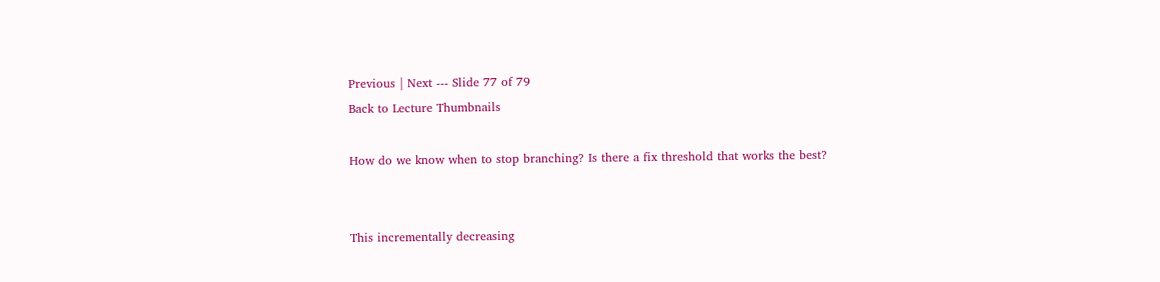Previous | Next --- Slide 77 of 79
Back to Lecture Thumbnails

How do we know when to stop branching? Is there a fix threshold that works the best?


This incrementally decreasing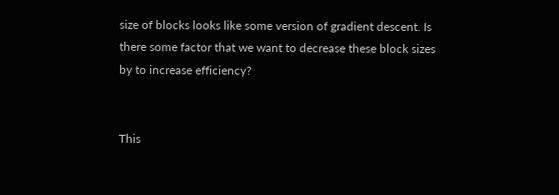size of blocks looks like some version of gradient descent. Is there some factor that we want to decrease these block sizes by to increase efficiency?


This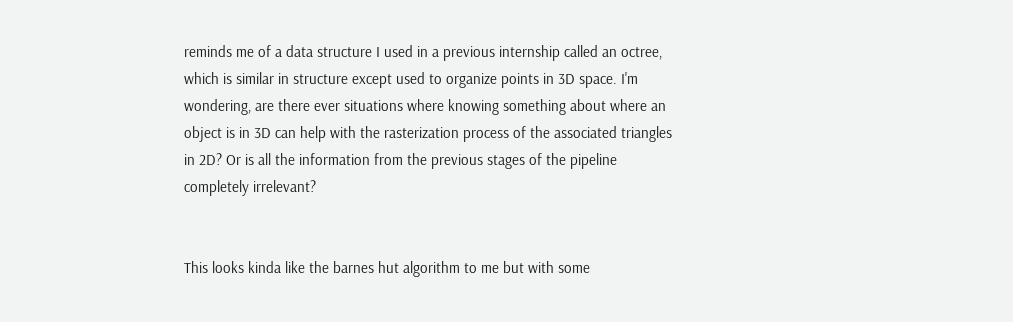reminds me of a data structure I used in a previous internship called an octree, which is similar in structure except used to organize points in 3D space. I'm wondering, are there ever situations where knowing something about where an object is in 3D can help with the rasterization process of the associated triangles in 2D? Or is all the information from the previous stages of the pipeline completely irrelevant?


This looks kinda like the barnes hut algorithm to me but with some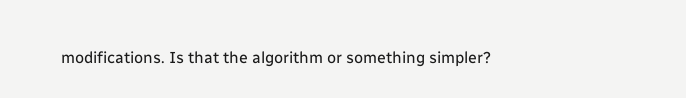modifications. Is that the algorithm or something simpler?